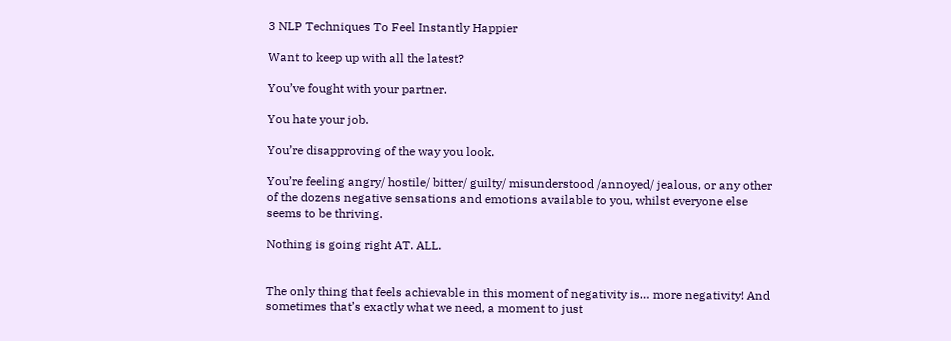3 NLP Techniques To Feel Instantly Happier

Want to keep up with all the latest?

You’ve fought with your partner.

You hate your job.

You’re disapproving of the way you look.

You’re feeling angry/ hostile/ bitter/ guilty/ misunderstood /annoyed/ jealous, or any other of the dozens negative sensations and emotions available to you, whilst everyone else seems to be thriving.

Nothing is going right AT. ALL.


The only thing that feels achievable in this moment of negativity is… more negativity! And sometimes that’s exactly what we need, a moment to just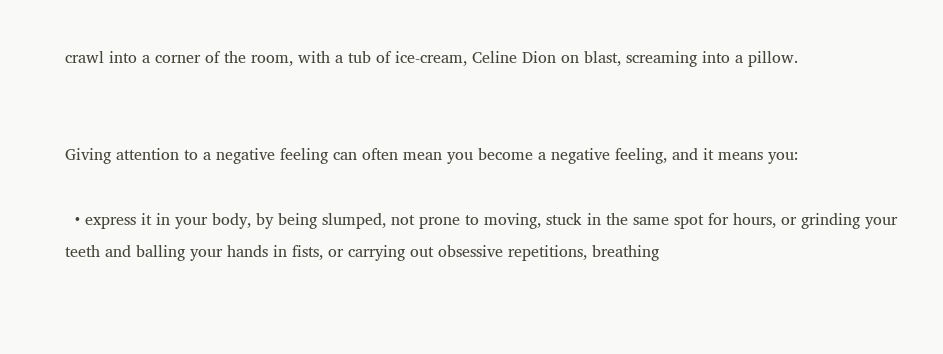crawl into a corner of the room, with a tub of ice-cream, Celine Dion on blast, screaming into a pillow.


Giving attention to a negative feeling can often mean you become a negative feeling, and it means you:

  • express it in your body, by being slumped, not prone to moving, stuck in the same spot for hours, or grinding your teeth and balling your hands in fists, or carrying out obsessive repetitions, breathing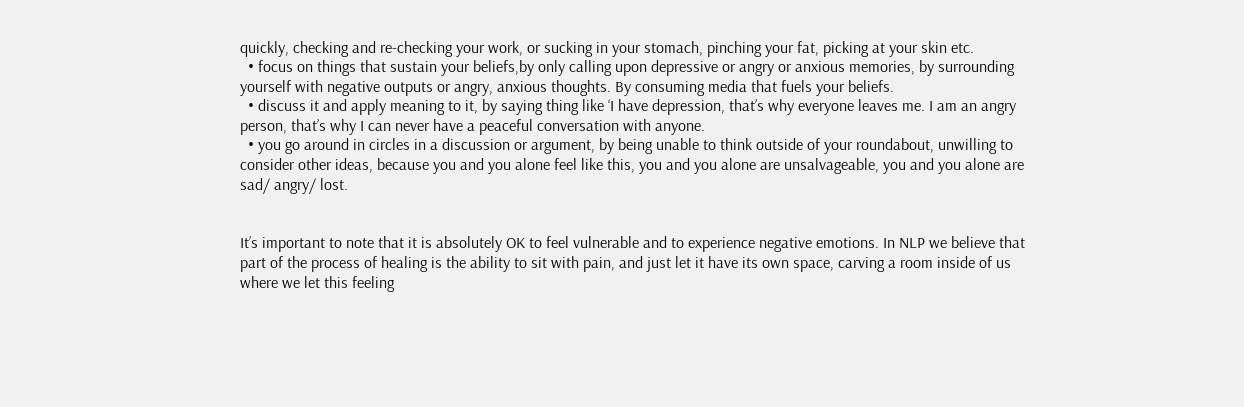quickly, checking and re-checking your work, or sucking in your stomach, pinching your fat, picking at your skin etc.
  • focus on things that sustain your beliefs,by only calling upon depressive or angry or anxious memories, by surrounding yourself with negative outputs or angry, anxious thoughts. By consuming media that fuels your beliefs.
  • discuss it and apply meaning to it, by saying thing like ‘I have depression, that’s why everyone leaves me. I am an angry person, that’s why I can never have a peaceful conversation with anyone.
  • you go around in circles in a discussion or argument, by being unable to think outside of your roundabout, unwilling to consider other ideas, because you and you alone feel like this, you and you alone are unsalvageable, you and you alone are sad/ angry/ lost.


It’s important to note that it is absolutely OK to feel vulnerable and to experience negative emotions. In NLP we believe that part of the process of healing is the ability to sit with pain, and just let it have its own space, carving a room inside of us where we let this feeling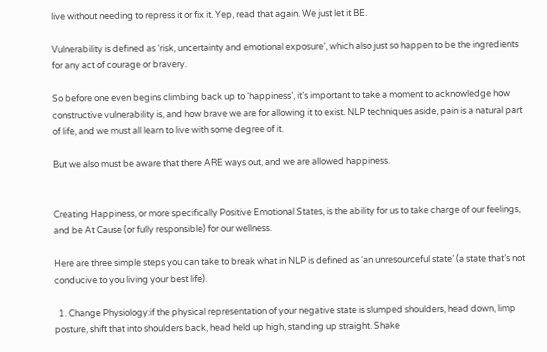live without needing to repress it or fix it. Yep, read that again. We just let it BE.

Vulnerability is defined as ‘risk, uncertainty and emotional exposure’, which also just so happen to be the ingredients for any act of courage or bravery.

So before one even begins climbing back up to ‘happiness’, it’s important to take a moment to acknowledge how constructive vulnerability is, and how brave we are for allowing it to exist. NLP techniques aside, pain is a natural part of life, and we must all learn to live with some degree of it.

But we also must be aware that there ARE ways out, and we are allowed happiness.


Creating Happiness, or more specifically Positive Emotional States, is the ability for us to take charge of our feelings, and be At Cause (or fully responsible) for our wellness.

Here are three simple steps you can take to break what in NLP is defined as ‘an unresourceful state’ (a state that’s not conducive to you living your best life).

  1. Change Physiology:if the physical representation of your negative state is slumped shoulders, head down, limp posture, shift that into shoulders back, head held up high, standing up straight. Shake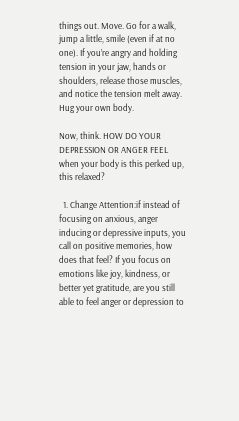things out. Move. Go for a walk, jump a little, smile (even if at no one). If you’re angry and holding tension in your jaw, hands or shoulders, release those muscles, and notice the tension melt away. Hug your own body.

Now, think. HOW DO YOUR DEPRESSION OR ANGER FEEL when your body is this perked up, this relaxed?

  1. Change Attention:if instead of focusing on anxious, anger inducing or depressive inputs, you call on positive memories, how does that feel? If you focus on emotions like joy, kindness, or better yet gratitude, are you still able to feel anger or depression to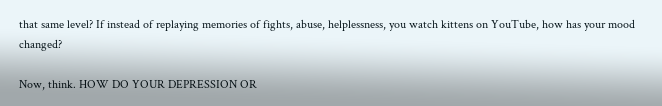that same level? If instead of replaying memories of fights, abuse, helplessness, you watch kittens on YouTube, how has your mood changed?

Now, think. HOW DO YOUR DEPRESSION OR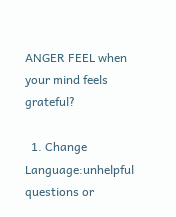ANGER FEEL when your mind feels grateful?

  1. Change Language:unhelpful questions or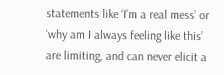statements like ‘I’m a real mess’ or ‘why am I always feeling like this’ are limiting, and can never elicit a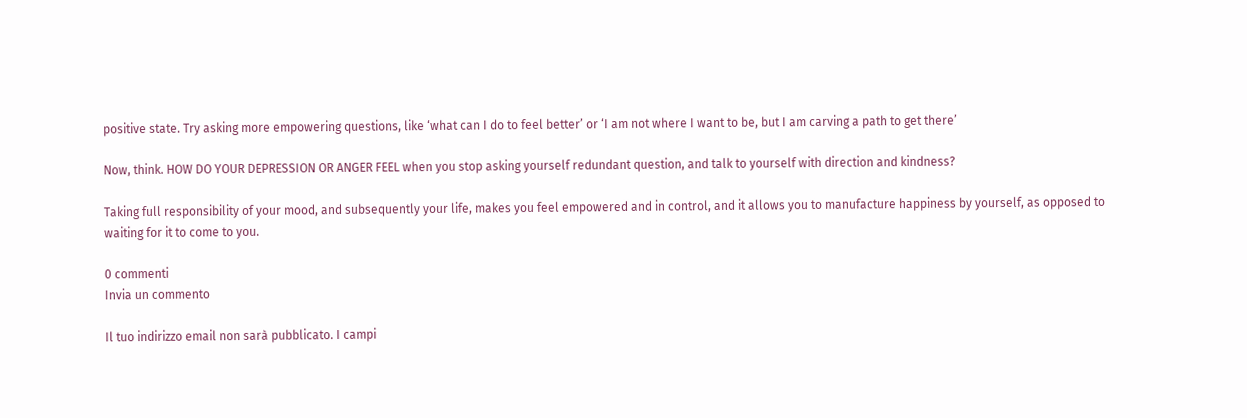positive state. Try asking more empowering questions, like ‘what can I do to feel better’ or ‘I am not where I want to be, but I am carving a path to get there’

Now, think. HOW DO YOUR DEPRESSION OR ANGER FEEL when you stop asking yourself redundant question, and talk to yourself with direction and kindness?

Taking full responsibility of your mood, and subsequently your life, makes you feel empowered and in control, and it allows you to manufacture happiness by yourself, as opposed to waiting for it to come to you.

0 commenti
Invia un commento

Il tuo indirizzo email non sarà pubblicato. I campi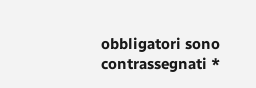obbligatori sono contrassegnati *